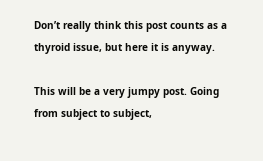Don’t really think this post counts as a thyroid issue, but here it is anyway.

This will be a very jumpy post. Going from subject to subject,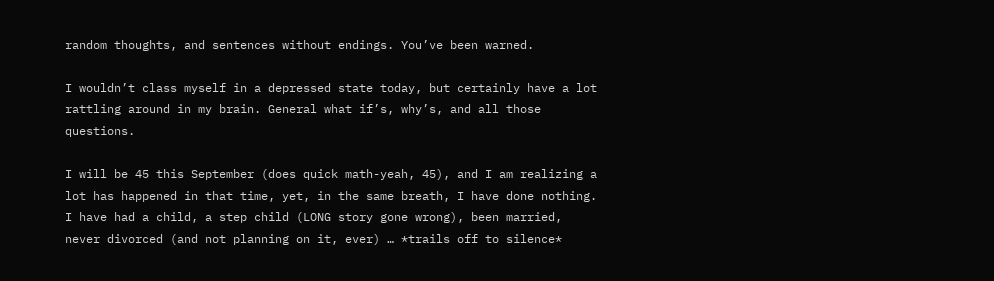random thoughts, and sentences without endings. You’ve been warned.

I wouldn’t class myself in a depressed state today, but certainly have a lot rattling around in my brain. General what if’s, why’s, and all those questions.

I will be 45 this September (does quick math-yeah, 45), and I am realizing a lot has happened in that time, yet, in the same breath, I have done nothing. I have had a child, a step child (LONG story gone wrong), been married, never divorced (and not planning on it, ever) … *trails off to silence*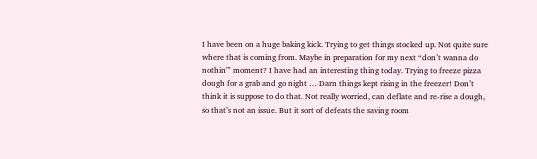I have been on a huge baking kick. Trying to get things stocked up. Not quite sure where that is coming from. Maybe in preparation for my next “don’t wanna do nothin'” moment? I have had an interesting thing today. Trying to freeze pizza dough for a grab and go night … Darn things kept rising in the freezer! Don’t think it is suppose to do that. Not really worried, can deflate and re-rise a dough, so that’s not an issue. But it sort of defeats the saving room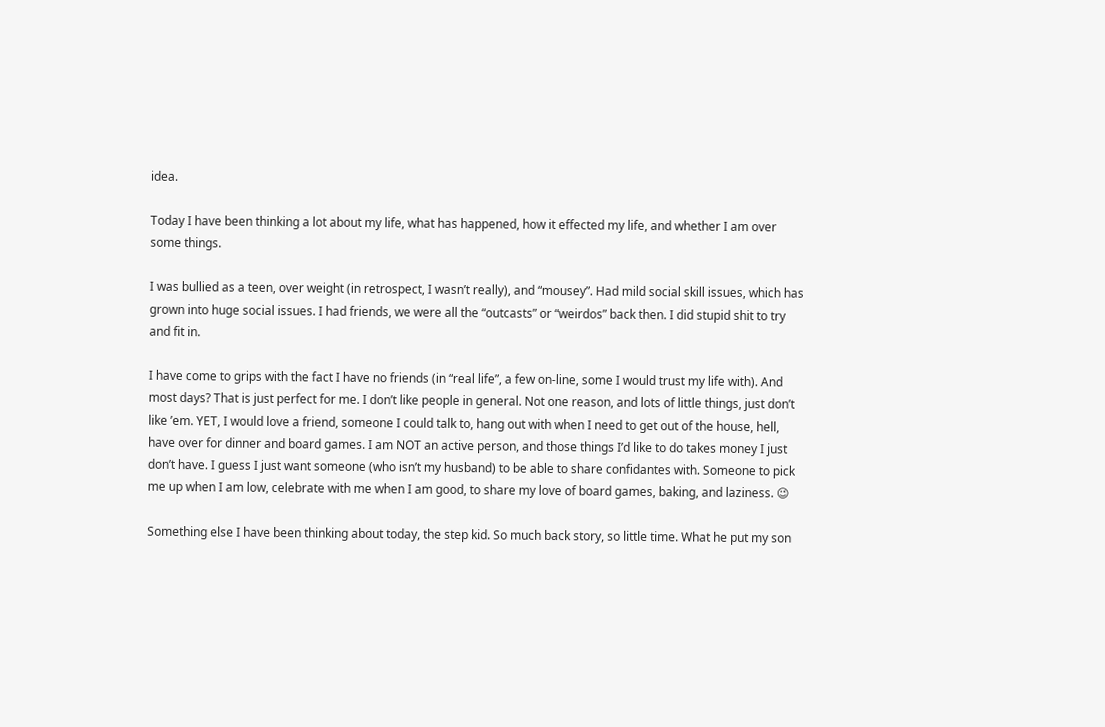idea.

Today I have been thinking a lot about my life, what has happened, how it effected my life, and whether I am over some things.

I was bullied as a teen, over weight (in retrospect, I wasn’t really), and “mousey”. Had mild social skill issues, which has grown into huge social issues. I had friends, we were all the “outcasts” or “weirdos” back then. I did stupid shit to try and fit in.

I have come to grips with the fact I have no friends (in “real life”, a few on-line, some I would trust my life with). And most days? That is just perfect for me. I don’t like people in general. Not one reason, and lots of little things, just don’t like ’em. YET, I would love a friend, someone I could talk to, hang out with when I need to get out of the house, hell, have over for dinner and board games. I am NOT an active person, and those things I’d like to do takes money I just don’t have. I guess I just want someone (who isn’t my husband) to be able to share confidantes with. Someone to pick me up when I am low, celebrate with me when I am good, to share my love of board games, baking, and laziness. 😉

Something else I have been thinking about today, the step kid. So much back story, so little time. What he put my son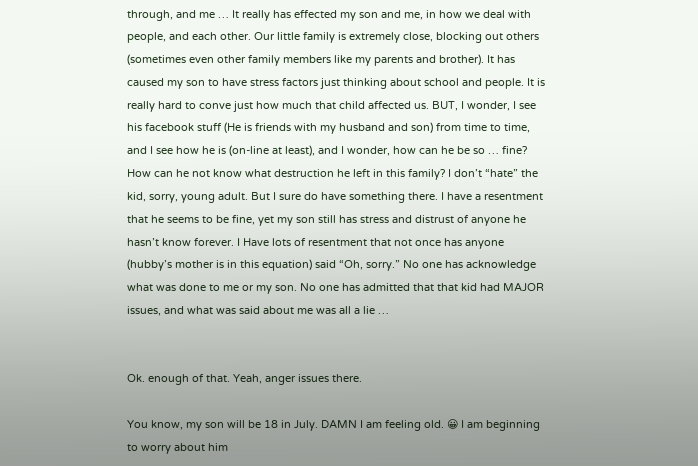through, and me … It really has effected my son and me, in how we deal with people, and each other. Our little family is extremely close, blocking out others (sometimes even other family members like my parents and brother). It has caused my son to have stress factors just thinking about school and people. It is really hard to conve just how much that child affected us. BUT, I wonder, I see his facebook stuff (He is friends with my husband and son) from time to time, and I see how he is (on-line at least), and I wonder, how can he be so … fine? How can he not know what destruction he left in this family? I don’t “hate” the kid, sorry, young adult. But I sure do have something there. I have a resentment that he seems to be fine, yet my son still has stress and distrust of anyone he hasn’t know forever. I Have lots of resentment that not once has anyone (hubby’s mother is in this equation) said “Oh, sorry.” No one has acknowledge what was done to me or my son. No one has admitted that that kid had MAJOR issues, and what was said about me was all a lie …


Ok. enough of that. Yeah, anger issues there.

You know, my son will be 18 in July. DAMN I am feeling old. 😀 I am beginning to worry about him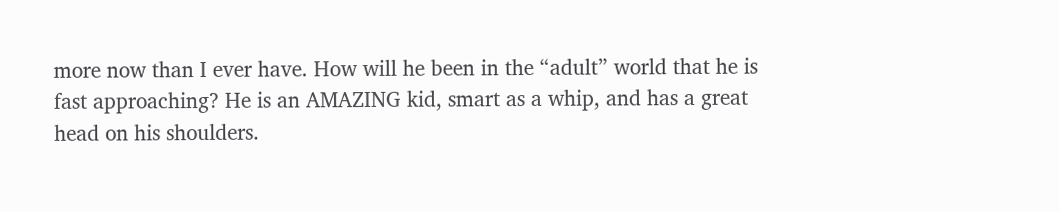more now than I ever have. How will he been in the “adult” world that he is fast approaching? He is an AMAZING kid, smart as a whip, and has a great head on his shoulders.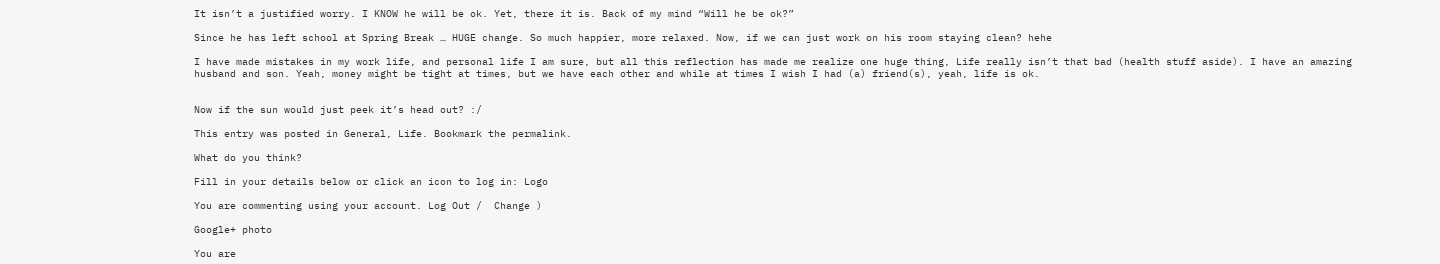It isn’t a justified worry. I KNOW he will be ok. Yet, there it is. Back of my mind “Will he be ok?”

Since he has left school at Spring Break … HUGE change. So much happier, more relaxed. Now, if we can just work on his room staying clean? hehe

I have made mistakes in my work life, and personal life I am sure, but all this reflection has made me realize one huge thing, Life really isn’t that bad (health stuff aside). I have an amazing husband and son. Yeah, money might be tight at times, but we have each other and while at times I wish I had (a) friend(s), yeah, life is ok.


Now if the sun would just peek it’s head out? :/

This entry was posted in General, Life. Bookmark the permalink.

What do you think?

Fill in your details below or click an icon to log in: Logo

You are commenting using your account. Log Out /  Change )

Google+ photo

You are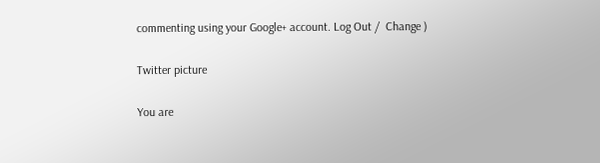commenting using your Google+ account. Log Out /  Change )

Twitter picture

You are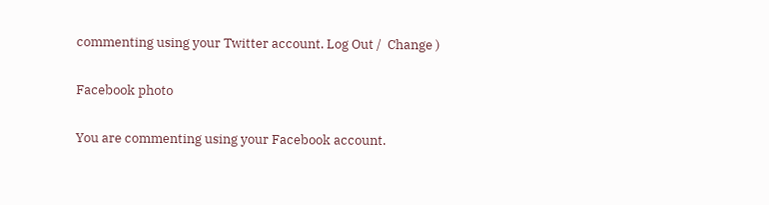commenting using your Twitter account. Log Out /  Change )

Facebook photo

You are commenting using your Facebook account.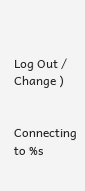Log Out /  Change )


Connecting to %s